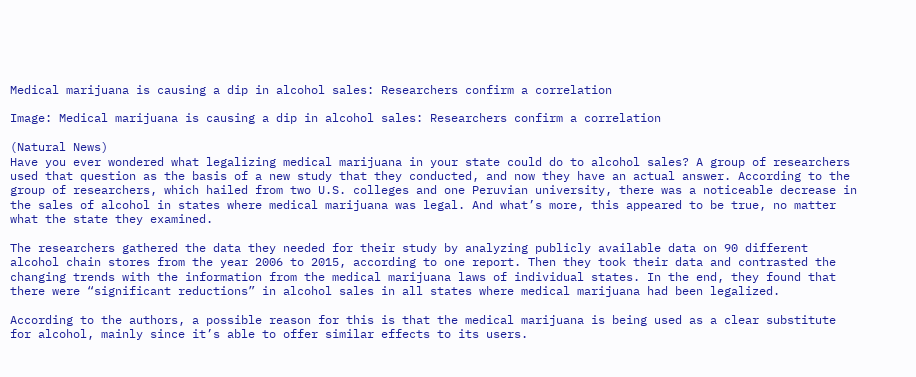Medical marijuana is causing a dip in alcohol sales: Researchers confirm a correlation

Image: Medical marijuana is causing a dip in alcohol sales: Researchers confirm a correlation

(Natural News)
Have you ever wondered what legalizing medical marijuana in your state could do to alcohol sales? A group of researchers used that question as the basis of a new study that they conducted, and now they have an actual answer. According to the group of researchers, which hailed from two U.S. colleges and one Peruvian university, there was a noticeable decrease in the sales of alcohol in states where medical marijuana was legal. And what’s more, this appeared to be true, no matter what the state they examined.

The researchers gathered the data they needed for their study by analyzing publicly available data on 90 different alcohol chain stores from the year 2006 to 2015, according to one report. Then they took their data and contrasted the changing trends with the information from the medical marijuana laws of individual states. In the end, they found that there were “significant reductions” in alcohol sales in all states where medical marijuana had been legalized.

According to the authors, a possible reason for this is that the medical marijuana is being used as a clear substitute for alcohol, mainly since it’s able to offer similar effects to its users.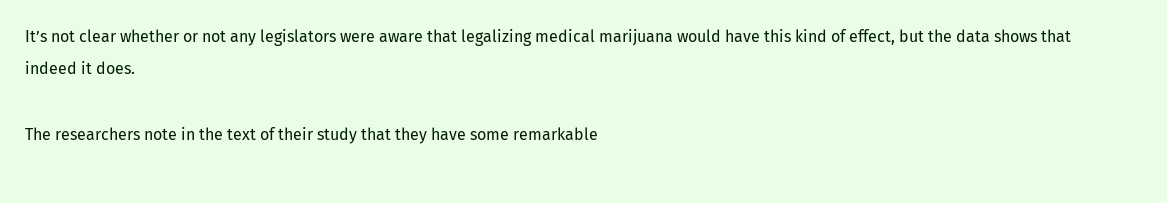It’s not clear whether or not any legislators were aware that legalizing medical marijuana would have this kind of effect, but the data shows that indeed it does.

The researchers note in the text of their study that they have some remarkable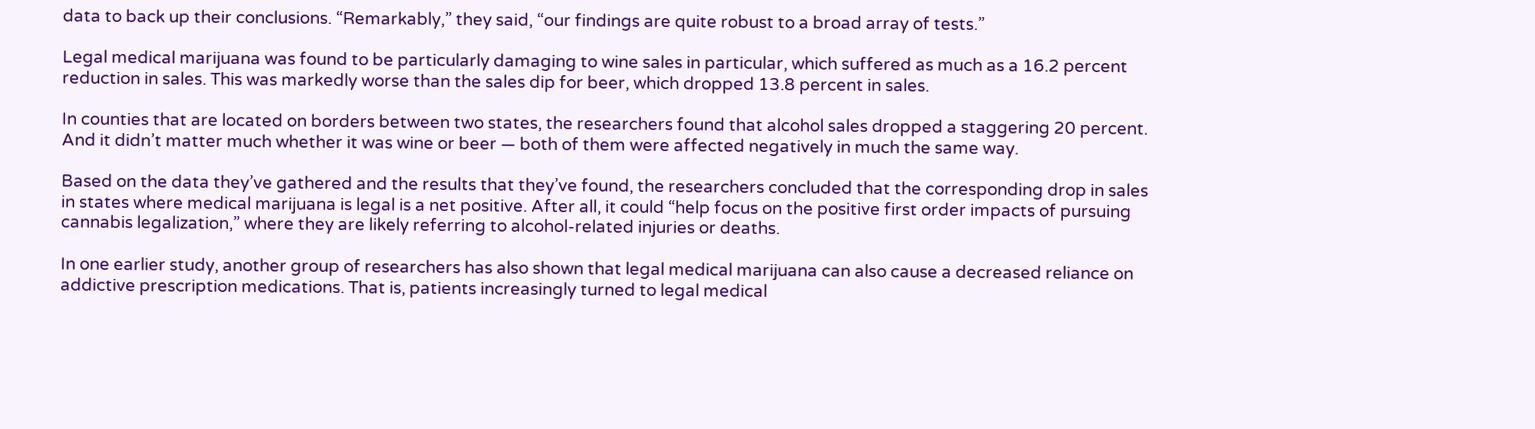data to back up their conclusions. “Remarkably,” they said, “our findings are quite robust to a broad array of tests.”

Legal medical marijuana was found to be particularly damaging to wine sales in particular, which suffered as much as a 16.2 percent reduction in sales. This was markedly worse than the sales dip for beer, which dropped 13.8 percent in sales.

In counties that are located on borders between two states, the researchers found that alcohol sales dropped a staggering 20 percent. And it didn’t matter much whether it was wine or beer — both of them were affected negatively in much the same way.

Based on the data they’ve gathered and the results that they’ve found, the researchers concluded that the corresponding drop in sales in states where medical marijuana is legal is a net positive. After all, it could “help focus on the positive first order impacts of pursuing cannabis legalization,” where they are likely referring to alcohol-related injuries or deaths.

In one earlier study, another group of researchers has also shown that legal medical marijuana can also cause a decreased reliance on addictive prescription medications. That is, patients increasingly turned to legal medical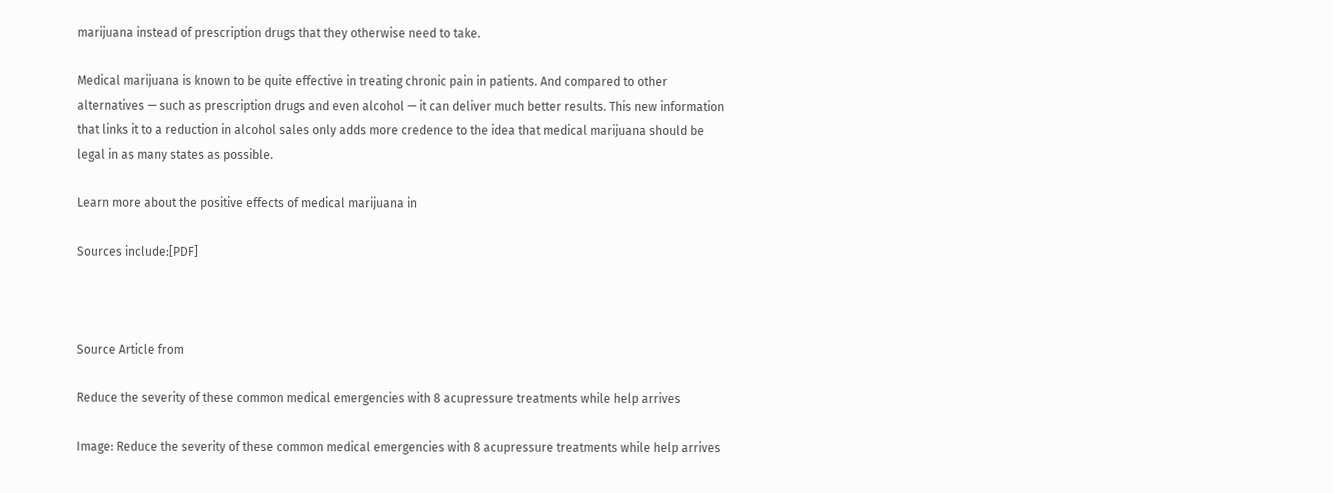marijuana instead of prescription drugs that they otherwise need to take.

Medical marijuana is known to be quite effective in treating chronic pain in patients. And compared to other alternatives — such as prescription drugs and even alcohol — it can deliver much better results. This new information that links it to a reduction in alcohol sales only adds more credence to the idea that medical marijuana should be legal in as many states as possible.

Learn more about the positive effects of medical marijuana in

Sources include:[PDF]



Source Article from

Reduce the severity of these common medical emergencies with 8 acupressure treatments while help arrives

Image: Reduce the severity of these common medical emergencies with 8 acupressure treatments while help arrives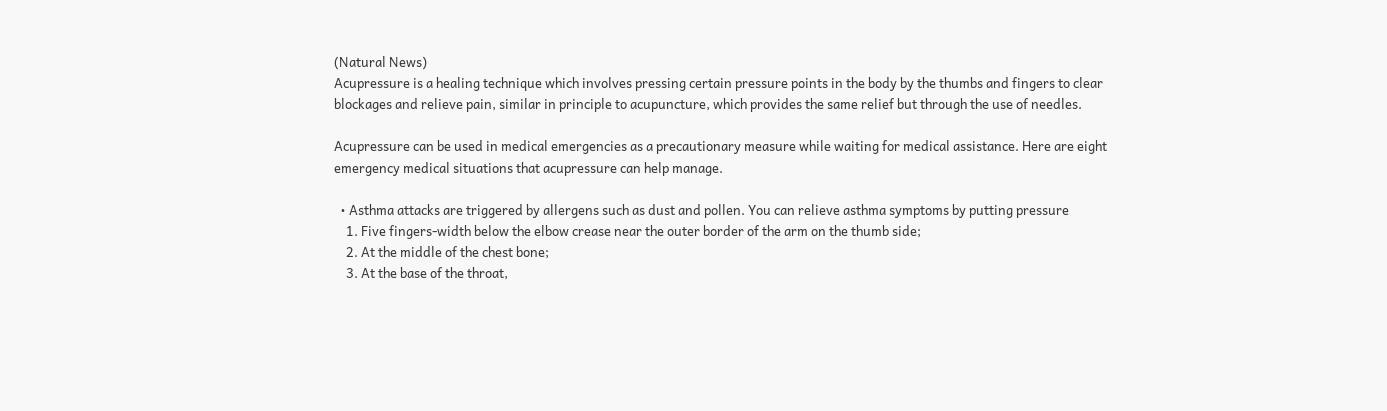(Natural News)
Acupressure is a healing technique which involves pressing certain pressure points in the body by the thumbs and fingers to clear blockages and relieve pain, similar in principle to acupuncture, which provides the same relief but through the use of needles.

Acupressure can be used in medical emergencies as a precautionary measure while waiting for medical assistance. Here are eight emergency medical situations that acupressure can help manage.

  • Asthma attacks are triggered by allergens such as dust and pollen. You can relieve asthma symptoms by putting pressure
    1. Five fingers-width below the elbow crease near the outer border of the arm on the thumb side;
    2. At the middle of the chest bone;
    3. At the base of the throat,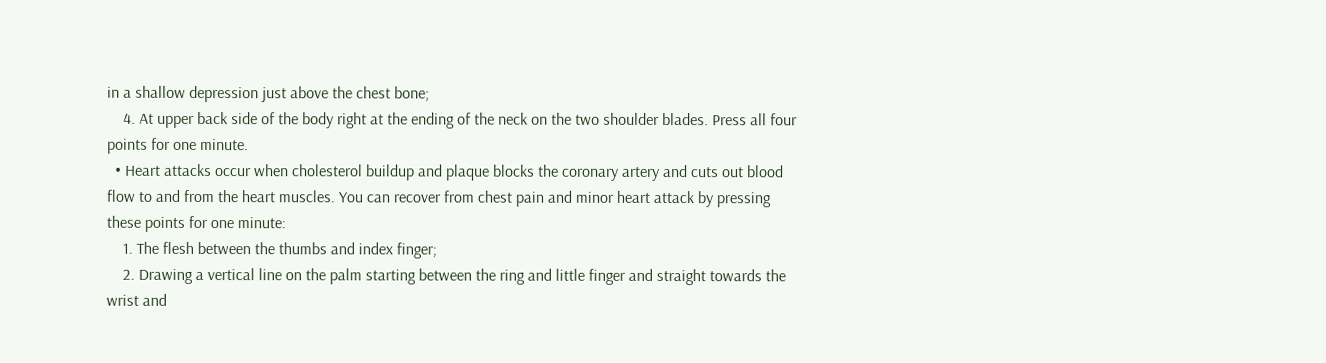in a shallow depression just above the chest bone;
    4. At upper back side of the body right at the ending of the neck on the two shoulder blades. Press all four points for one minute.
  • Heart attacks occur when cholesterol buildup and plaque blocks the coronary artery and cuts out blood flow to and from the heart muscles. You can recover from chest pain and minor heart attack by pressing these points for one minute:
    1. The flesh between the thumbs and index finger;
    2. Drawing a vertical line on the palm starting between the ring and little finger and straight towards the wrist and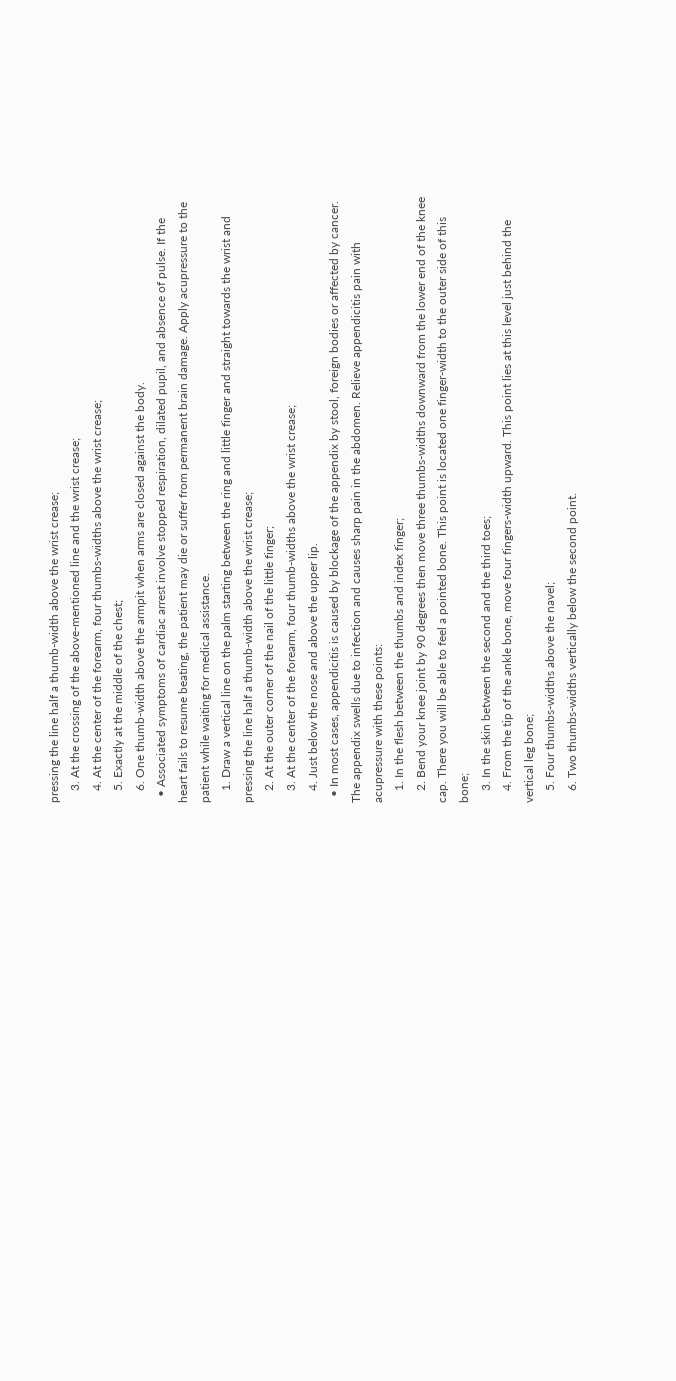pressing the line half a thumb-width above the wrist crease;
    3. At the crossing of the above-mentioned line and the wrist crease;
    4. At the center of the forearm, four thumbs-widths above the wrist crease;
    5. Exactly at the middle of the chest;
    6. One thumb-width above the armpit when arms are closed against the body.
  • Associated symptoms of cardiac arrest involve stopped respiration, dilated pupil, and absence of pulse. If the heart fails to resume beating, the patient may die or suffer from permanent brain damage. Apply acupressure to the patient while waiting for medical assistance.
    1. Draw a vertical line on the palm starting between the ring and little finger and straight towards the wrist and pressing the line half a thumb-width above the wrist crease;
    2. At the outer corner of the nail of the little finger;
    3. At the center of the forearm, four thumb-widths above the wrist crease;
    4. Just below the nose and above the upper lip.
  • In most cases, appendicitis is caused by blockage of the appendix by stool, foreign bodies or affected by cancer. The appendix swells due to infection and causes sharp pain in the abdomen. Relieve appendicitis pain with acupressure with these points:
    1. In the flesh between the thumbs and index finger;
    2. Bend your knee joint by 90 degrees then move three thumbs-widths downward from the lower end of the knee cap. There you will be able to feel a pointed bone. This point is located one finger-width to the outer side of this bone;
    3. In the skin between the second and the third toes;
    4. From the tip of the ankle bone, move four fingers-width upward. This point lies at this level just behind the vertical leg bone;
    5. Four thumbs-widths above the navel;
    6. Two thumbs-widths vertically below the second point.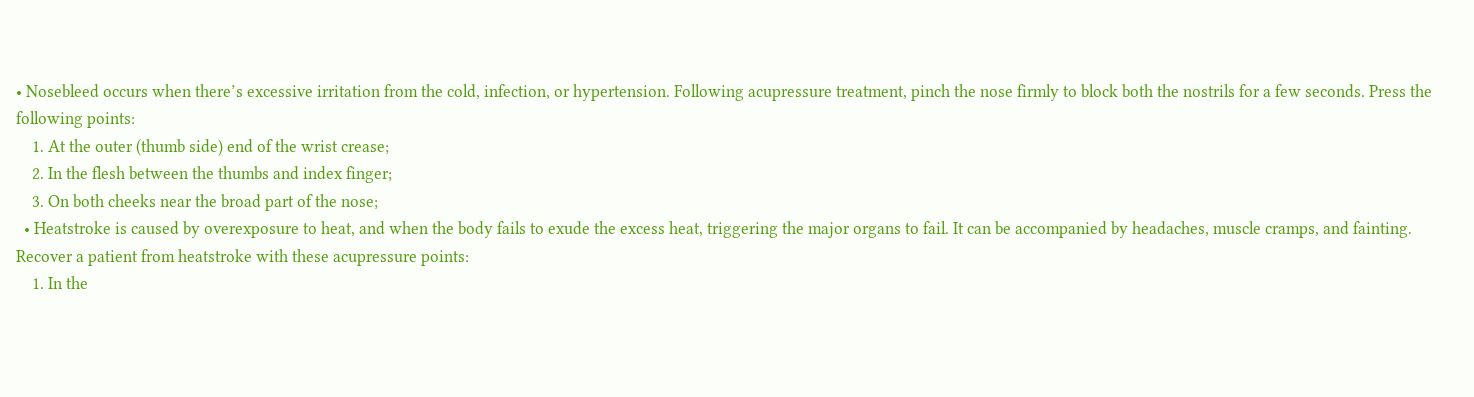• Nosebleed occurs when there’s excessive irritation from the cold, infection, or hypertension. Following acupressure treatment, pinch the nose firmly to block both the nostrils for a few seconds. Press the following points:
    1. At the outer (thumb side) end of the wrist crease;
    2. In the flesh between the thumbs and index finger;
    3. On both cheeks near the broad part of the nose;
  • Heatstroke is caused by overexposure to heat, and when the body fails to exude the excess heat, triggering the major organs to fail. It can be accompanied by headaches, muscle cramps, and fainting. Recover a patient from heatstroke with these acupressure points:
    1. In the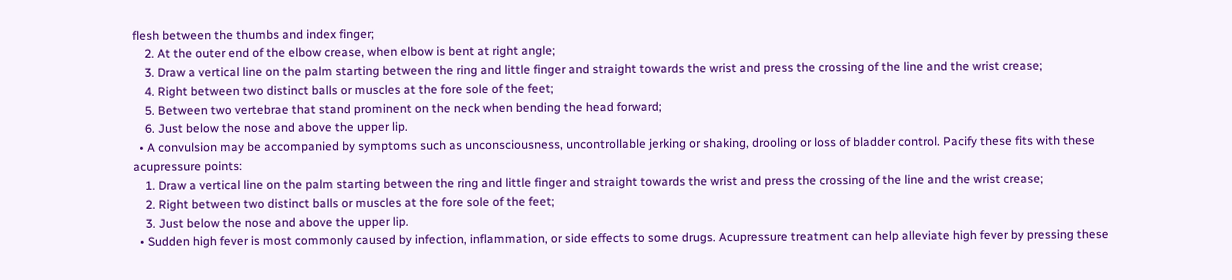flesh between the thumbs and index finger;
    2. At the outer end of the elbow crease, when elbow is bent at right angle;
    3. Draw a vertical line on the palm starting between the ring and little finger and straight towards the wrist and press the crossing of the line and the wrist crease;
    4. Right between two distinct balls or muscles at the fore sole of the feet;
    5. Between two vertebrae that stand prominent on the neck when bending the head forward;
    6. Just below the nose and above the upper lip.
  • A convulsion may be accompanied by symptoms such as unconsciousness, uncontrollable jerking or shaking, drooling or loss of bladder control. Pacify these fits with these acupressure points:
    1. Draw a vertical line on the palm starting between the ring and little finger and straight towards the wrist and press the crossing of the line and the wrist crease;
    2. Right between two distinct balls or muscles at the fore sole of the feet;
    3. Just below the nose and above the upper lip.
  • Sudden high fever is most commonly caused by infection, inflammation, or side effects to some drugs. Acupressure treatment can help alleviate high fever by pressing these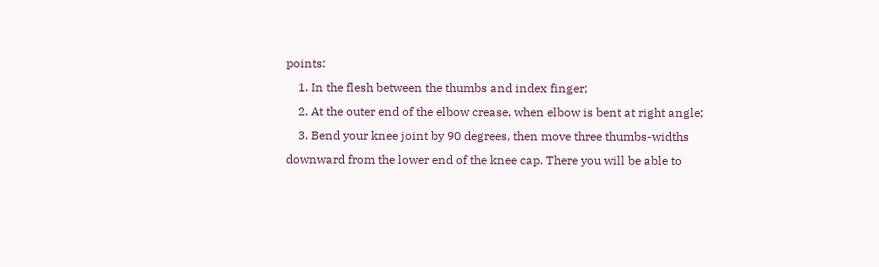points:
    1. In the flesh between the thumbs and index finger;
    2. At the outer end of the elbow crease, when elbow is bent at right angle;
    3. Bend your knee joint by 90 degrees, then move three thumbs-widths downward from the lower end of the knee cap. There you will be able to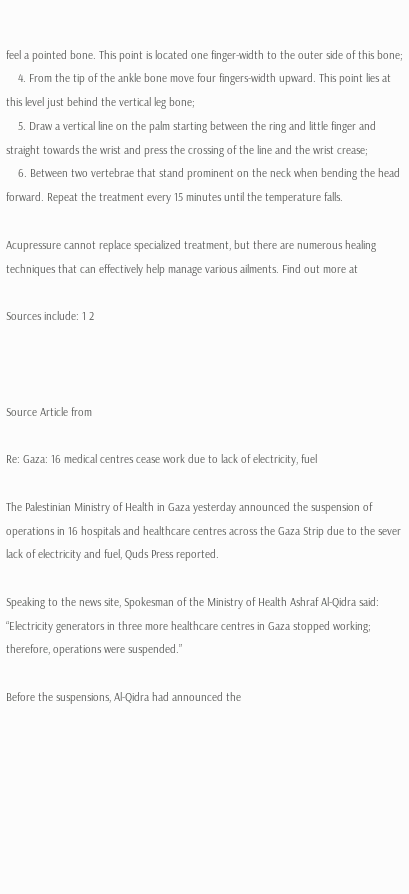feel a pointed bone. This point is located one finger-width to the outer side of this bone;
    4. From the tip of the ankle bone move four fingers-width upward. This point lies at this level just behind the vertical leg bone;
    5. Draw a vertical line on the palm starting between the ring and little finger and straight towards the wrist and press the crossing of the line and the wrist crease;
    6. Between two vertebrae that stand prominent on the neck when bending the head forward. Repeat the treatment every 15 minutes until the temperature falls.

Acupressure cannot replace specialized treatment, but there are numerous healing techniques that can effectively help manage various ailments. Find out more at

Sources include: 1 2



Source Article from

Re: Gaza: 16 medical centres cease work due to lack of electricity, fuel

The Palestinian Ministry of Health in Gaza yesterday announced the suspension of operations in 16 hospitals and healthcare centres across the Gaza Strip due to the sever lack of electricity and fuel, Quds Press reported.

Speaking to the news site, Spokesman of the Ministry of Health Ashraf Al-Qidra said: “Electricity generators in three more healthcare centres in Gaza stopped working; therefore, operations were suspended.”

Before the suspensions, Al-Qidra had announced the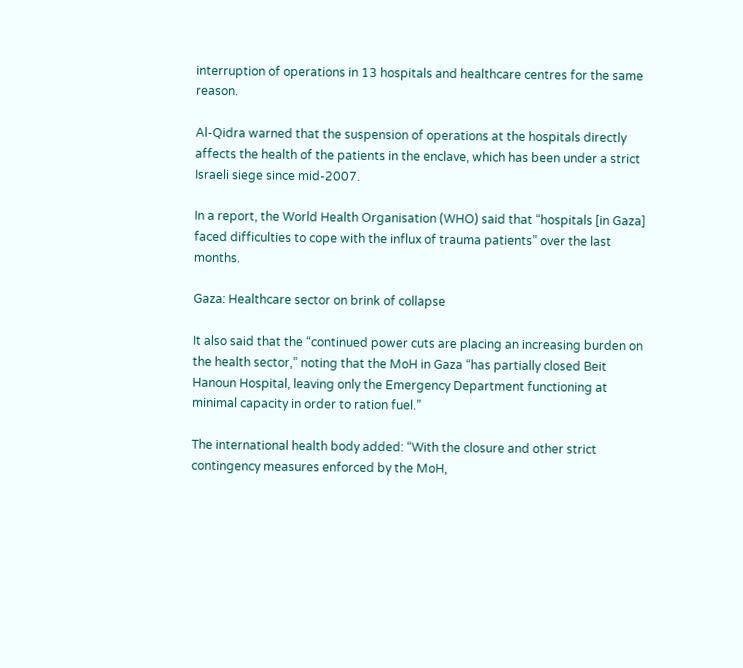interruption of operations in 13 hospitals and healthcare centres for the same reason.

Al-Qidra warned that the suspension of operations at the hospitals directly affects the health of the patients in the enclave, which has been under a strict Israeli siege since mid-2007.

In a report, the World Health Organisation (WHO) said that “hospitals [in Gaza] faced difficulties to cope with the influx of trauma patients” over the last months.

Gaza: Healthcare sector on brink of collapse

It also said that the “continued power cuts are placing an increasing burden on the health sector,” noting that the MoH in Gaza “has partially closed Beit Hanoun Hospital, leaving only the Emergency Department functioning at minimal capacity in order to ration fuel.”

The international health body added: “With the closure and other strict contingency measures enforced by the MoH,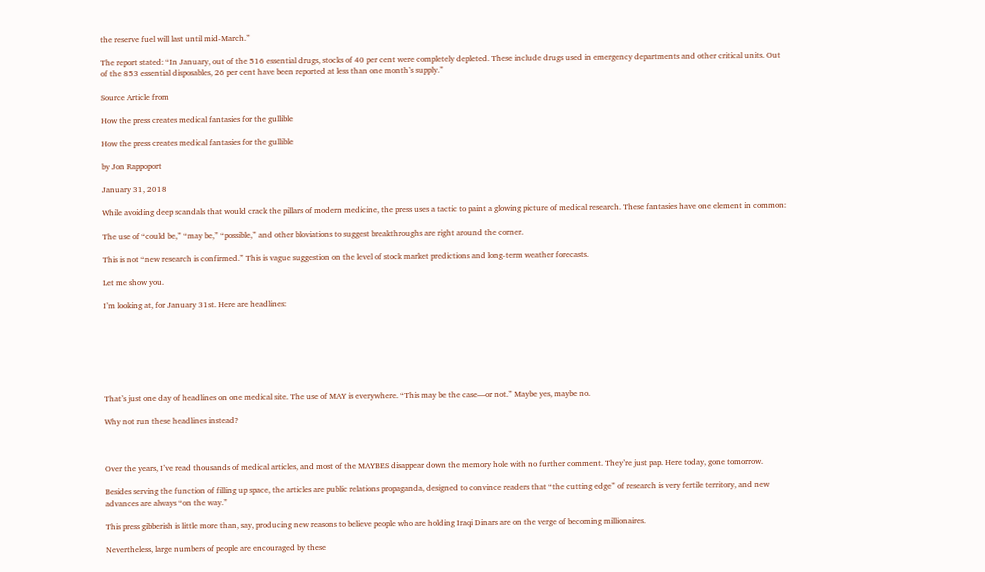the reserve fuel will last until mid-March.”

The report stated: “In January, out of the 516 essential drugs, stocks of 40 per cent were completely depleted. These include drugs used in emergency departments and other critical units. Out of the 853 essential disposables, 26 per cent have been reported at less than one month’s supply.”

Source Article from

How the press creates medical fantasies for the gullible

How the press creates medical fantasies for the gullible

by Jon Rappoport

January 31, 2018

While avoiding deep scandals that would crack the pillars of modern medicine, the press uses a tactic to paint a glowing picture of medical research. These fantasies have one element in common:

The use of “could be,” “may be,” “possible,” and other bloviations to suggest breakthroughs are right around the corner.

This is not “new research is confirmed.” This is vague suggestion on the level of stock market predictions and long-term weather forecasts.

Let me show you.

I’m looking at, for January 31st. Here are headlines:







That’s just one day of headlines on one medical site. The use of MAY is everywhere. “This may be the case—or not.” Maybe yes, maybe no.

Why not run these headlines instead?



Over the years, I’ve read thousands of medical articles, and most of the MAYBES disappear down the memory hole with no further comment. They’re just pap. Here today, gone tomorrow.

Besides serving the function of filling up space, the articles are public relations propaganda, designed to convince readers that “the cutting edge” of research is very fertile territory, and new advances are always “on the way.”

This press gibberish is little more than, say, producing new reasons to believe people who are holding Iraqi Dinars are on the verge of becoming millionaires.

Nevertheless, large numbers of people are encouraged by these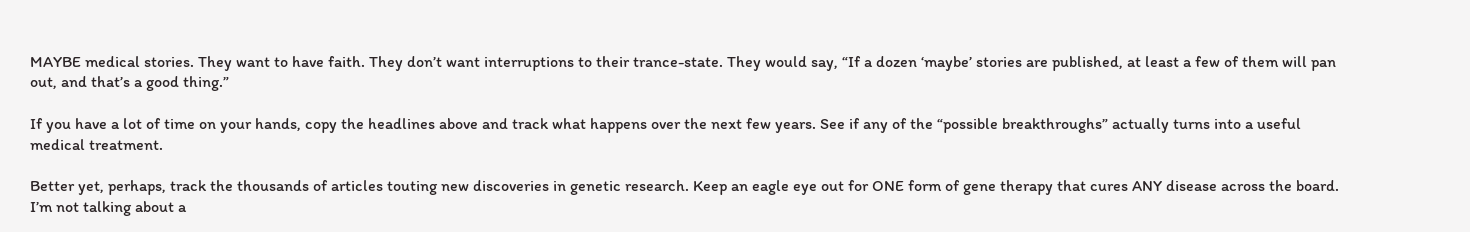MAYBE medical stories. They want to have faith. They don’t want interruptions to their trance-state. They would say, “If a dozen ‘maybe’ stories are published, at least a few of them will pan out, and that’s a good thing.”

If you have a lot of time on your hands, copy the headlines above and track what happens over the next few years. See if any of the “possible breakthroughs” actually turns into a useful medical treatment.

Better yet, perhaps, track the thousands of articles touting new discoveries in genetic research. Keep an eagle eye out for ONE form of gene therapy that cures ANY disease across the board. I’m not talking about a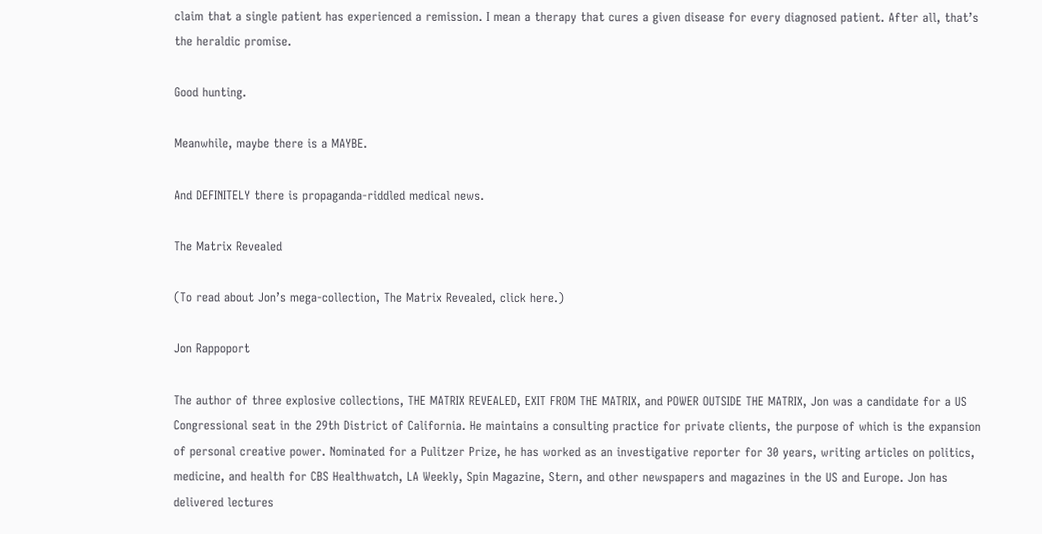claim that a single patient has experienced a remission. I mean a therapy that cures a given disease for every diagnosed patient. After all, that’s the heraldic promise.

Good hunting.

Meanwhile, maybe there is a MAYBE.

And DEFINITELY there is propaganda-riddled medical news.

The Matrix Revealed

(To read about Jon’s mega-collection, The Matrix Revealed, click here.)

Jon Rappoport

The author of three explosive collections, THE MATRIX REVEALED, EXIT FROM THE MATRIX, and POWER OUTSIDE THE MATRIX, Jon was a candidate for a US Congressional seat in the 29th District of California. He maintains a consulting practice for private clients, the purpose of which is the expansion of personal creative power. Nominated for a Pulitzer Prize, he has worked as an investigative reporter for 30 years, writing articles on politics, medicine, and health for CBS Healthwatch, LA Weekly, Spin Magazine, Stern, and other newspapers and magazines in the US and Europe. Jon has delivered lectures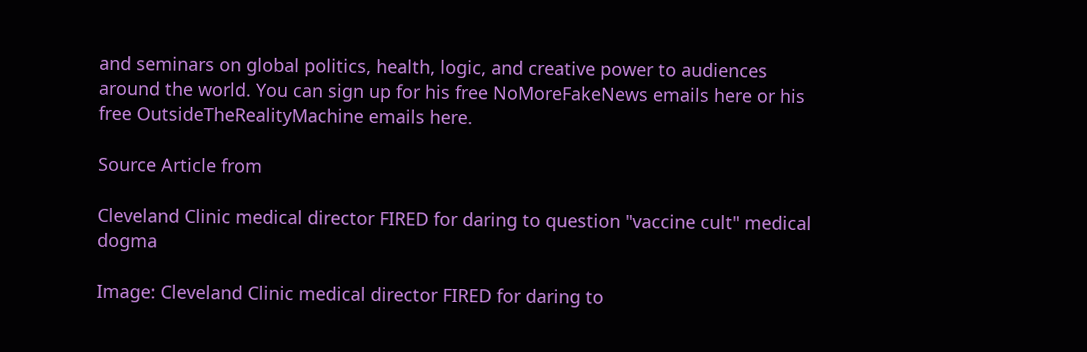and seminars on global politics, health, logic, and creative power to audiences around the world. You can sign up for his free NoMoreFakeNews emails here or his free OutsideTheRealityMachine emails here.

Source Article from

Cleveland Clinic medical director FIRED for daring to question "vaccine cult" medical dogma

Image: Cleveland Clinic medical director FIRED for daring to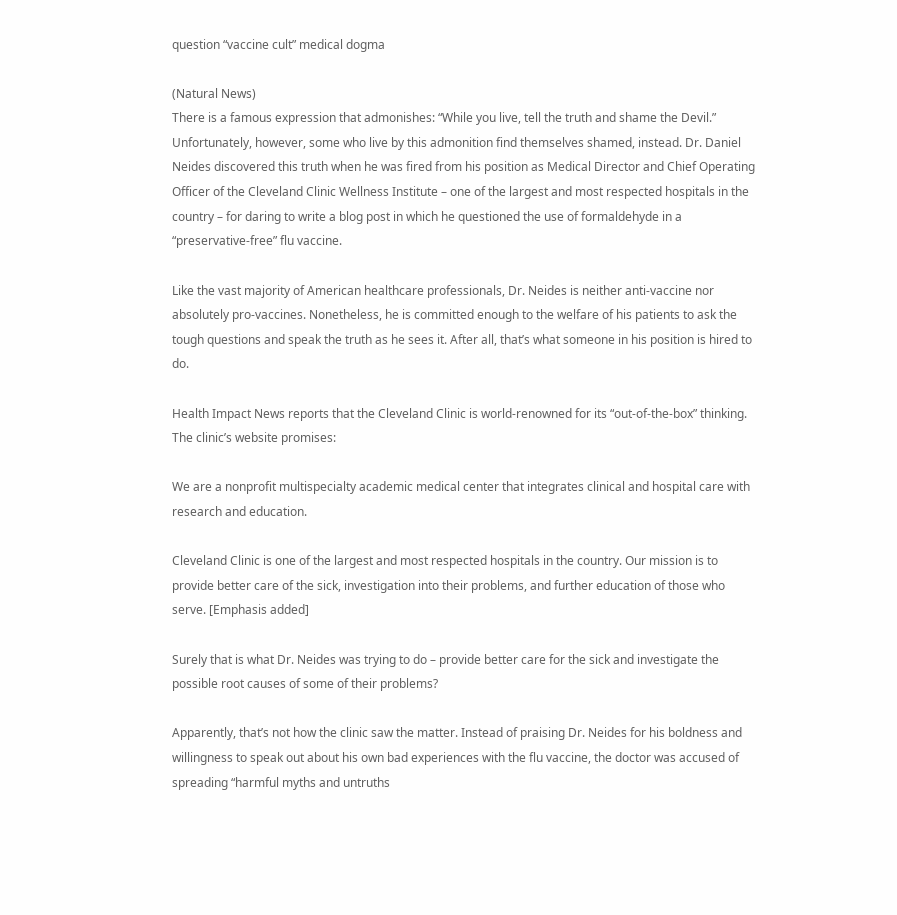question “vaccine cult” medical dogma

(Natural News)
There is a famous expression that admonishes: “While you live, tell the truth and shame the Devil.” Unfortunately, however, some who live by this admonition find themselves shamed, instead. Dr. Daniel Neides discovered this truth when he was fired from his position as Medical Director and Chief Operating Officer of the Cleveland Clinic Wellness Institute – one of the largest and most respected hospitals in the country – for daring to write a blog post in which he questioned the use of formaldehyde in a “preservative-free” flu vaccine.

Like the vast majority of American healthcare professionals, Dr. Neides is neither anti-vaccine nor absolutely pro-vaccines. Nonetheless, he is committed enough to the welfare of his patients to ask the tough questions and speak the truth as he sees it. After all, that’s what someone in his position is hired to do.

Health Impact News reports that the Cleveland Clinic is world-renowned for its “out-of-the-box” thinking. The clinic’s website promises:

We are a nonprofit multispecialty academic medical center that integrates clinical and hospital care with research and education.

Cleveland Clinic is one of the largest and most respected hospitals in the country. Our mission is to provide better care of the sick, investigation into their problems, and further education of those who serve. [Emphasis added]

Surely that is what Dr. Neides was trying to do – provide better care for the sick and investigate the possible root causes of some of their problems?

Apparently, that’s not how the clinic saw the matter. Instead of praising Dr. Neides for his boldness and willingness to speak out about his own bad experiences with the flu vaccine, the doctor was accused of spreading “harmful myths and untruths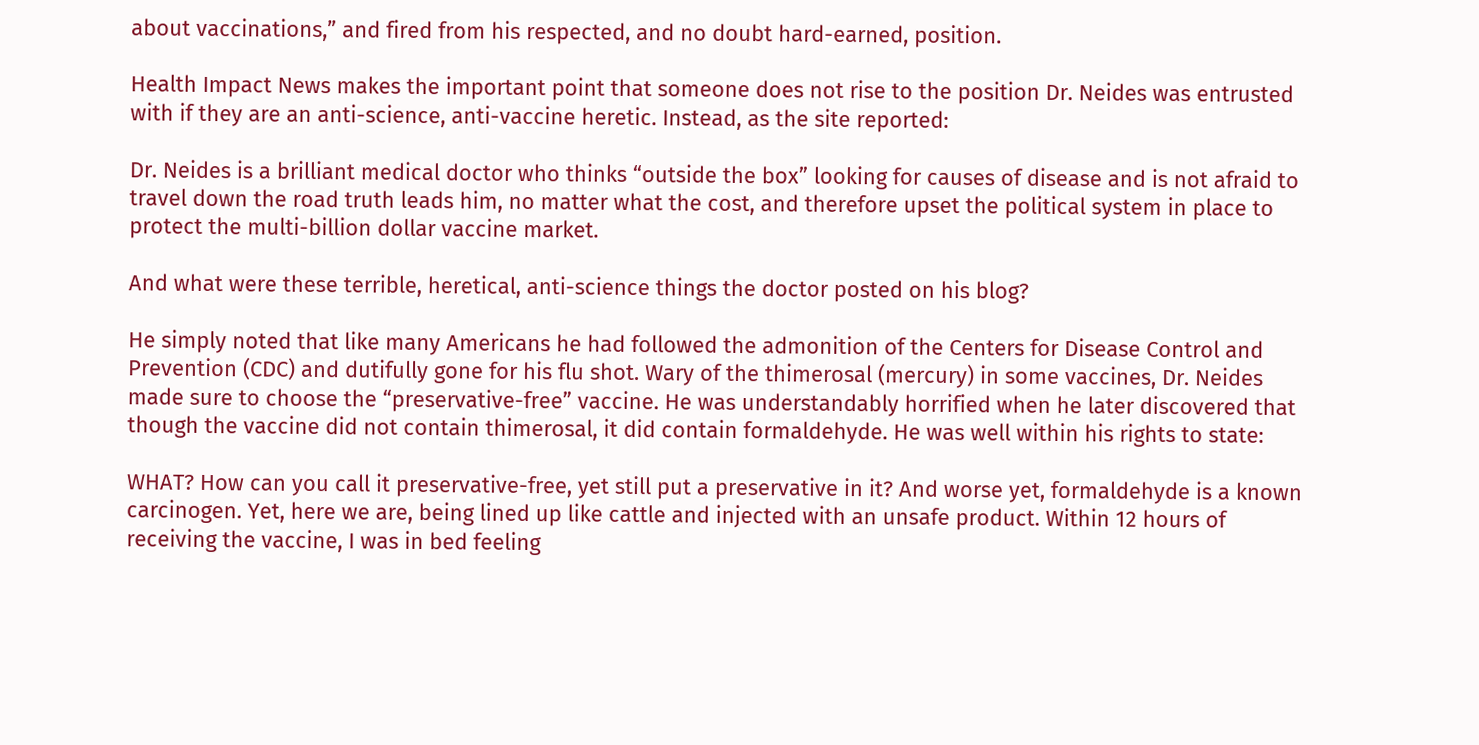about vaccinations,” and fired from his respected, and no doubt hard-earned, position.

Health Impact News makes the important point that someone does not rise to the position Dr. Neides was entrusted with if they are an anti-science, anti-vaccine heretic. Instead, as the site reported:

Dr. Neides is a brilliant medical doctor who thinks “outside the box” looking for causes of disease and is not afraid to travel down the road truth leads him, no matter what the cost, and therefore upset the political system in place to protect the multi-billion dollar vaccine market.

And what were these terrible, heretical, anti-science things the doctor posted on his blog?

He simply noted that like many Americans he had followed the admonition of the Centers for Disease Control and Prevention (CDC) and dutifully gone for his flu shot. Wary of the thimerosal (mercury) in some vaccines, Dr. Neides made sure to choose the “preservative-free” vaccine. He was understandably horrified when he later discovered that though the vaccine did not contain thimerosal, it did contain formaldehyde. He was well within his rights to state:

WHAT? How can you call it preservative-free, yet still put a preservative in it? And worse yet, formaldehyde is a known carcinogen. Yet, here we are, being lined up like cattle and injected with an unsafe product. Within 12 hours of receiving the vaccine, I was in bed feeling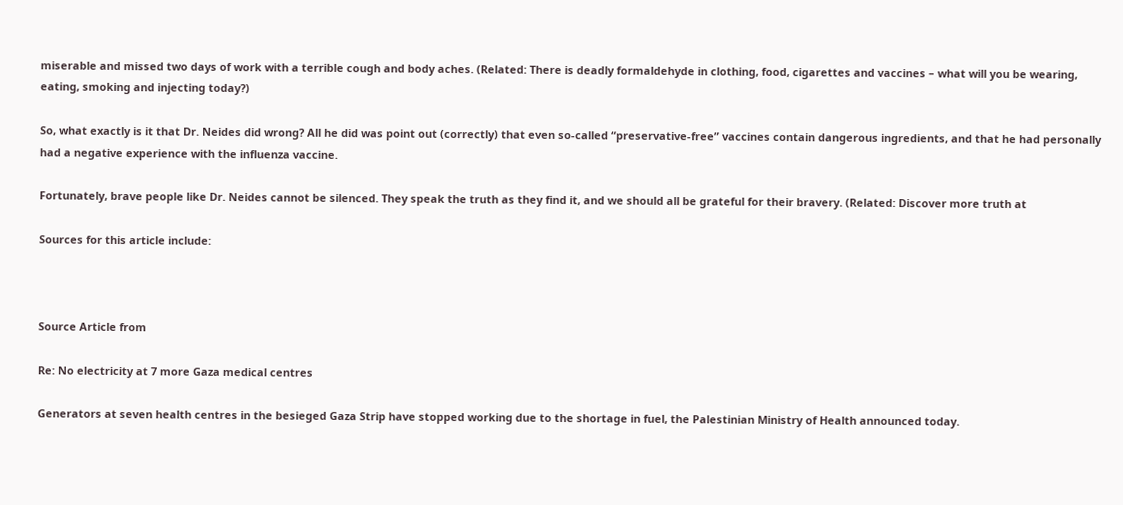miserable and missed two days of work with a terrible cough and body aches. (Related: There is deadly formaldehyde in clothing, food, cigarettes and vaccines – what will you be wearing, eating, smoking and injecting today?)

So, what exactly is it that Dr. Neides did wrong? All he did was point out (correctly) that even so-called “preservative-free” vaccines contain dangerous ingredients, and that he had personally had a negative experience with the influenza vaccine.

Fortunately, brave people like Dr. Neides cannot be silenced. They speak the truth as they find it, and we should all be grateful for their bravery. (Related: Discover more truth at

Sources for this article include:



Source Article from

Re: No electricity at 7 more Gaza medical centres

Generators at seven health centres in the besieged Gaza Strip have stopped working due to the shortage in fuel, the Palestinian Ministry of Health announced today.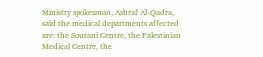Ministry spokesman, Ashraf Al-Qadra, said the medical departments affected are: the Sourani Centre, the Palestinian Medical Centre, the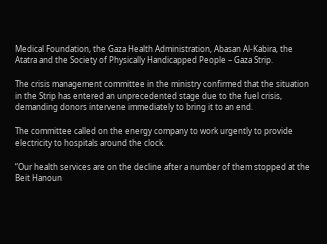Medical Foundation, the Gaza Health Administration, Abasan Al-Kabira, the Atatra and the Society of Physically Handicapped People – Gaza Strip.

The crisis management committee in the ministry confirmed that the situation in the Strip has entered an unprecedented stage due to the fuel crisis, demanding donors intervene immediately to bring it to an end.

The committee called on the energy company to work urgently to provide electricity to hospitals around the clock.

“Our health services are on the decline after a number of them stopped at the Beit Hanoun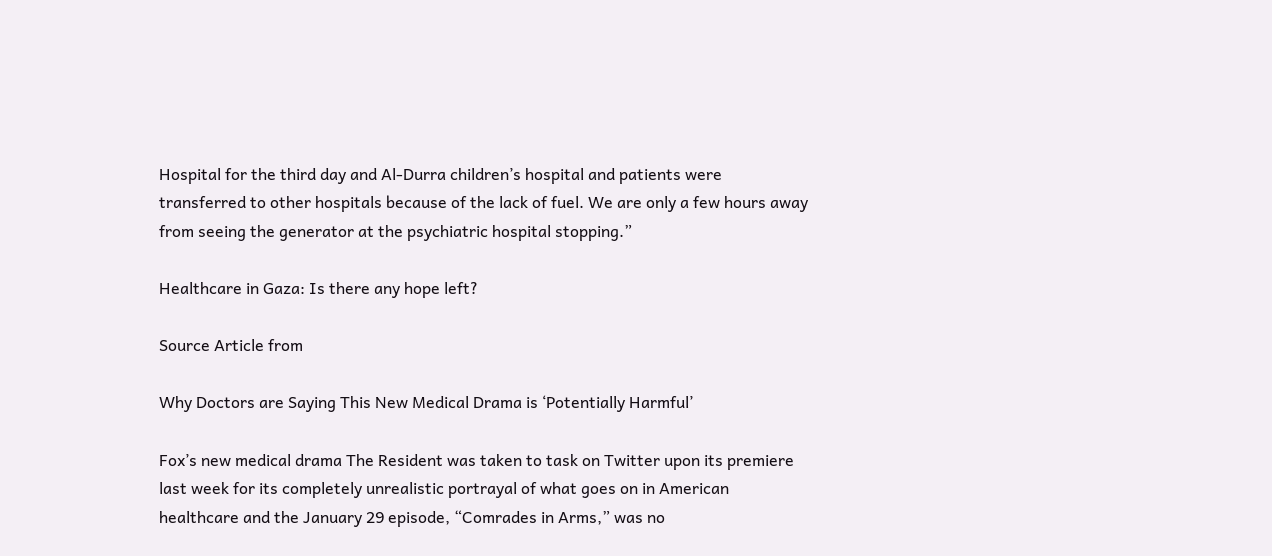Hospital for the third day and Al-Durra children’s hospital and patients were transferred to other hospitals because of the lack of fuel. We are only a few hours away from seeing the generator at the psychiatric hospital stopping.”

Healthcare in Gaza: Is there any hope left?

Source Article from

Why Doctors are Saying This New Medical Drama is ‘Potentially Harmful’

Fox’s new medical drama The Resident was taken to task on Twitter upon its premiere last week for its completely unrealistic portrayal of what goes on in American healthcare and the January 29 episode, “Comrades in Arms,” was no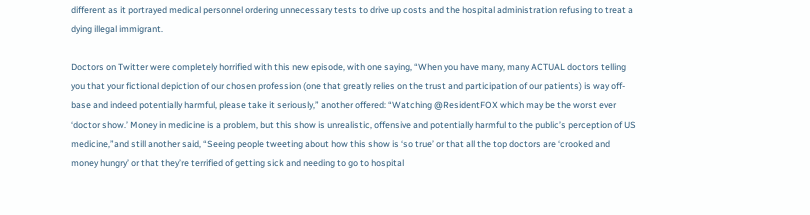different as it portrayed medical personnel ordering unnecessary tests to drive up costs and the hospital administration refusing to treat a dying illegal immigrant.

Doctors on Twitter were completely horrified with this new episode, with one saying, “When you have many, many ACTUAL doctors telling you that your fictional depiction of our chosen profession (one that greatly relies on the trust and participation of our patients) is way off-base and indeed potentially harmful, please take it seriously,” another offered: “Watching @ResidentFOX which may be the worst ever ‘doctor show.’ Money in medicine is a problem, but this show is unrealistic, offensive and potentially harmful to the public’s perception of US medicine,”and still another said, “Seeing people tweeting about how this show is ‘so true’ or that all the top doctors are ‘crooked and money hungry’ or that they’re terrified of getting sick and needing to go to hospital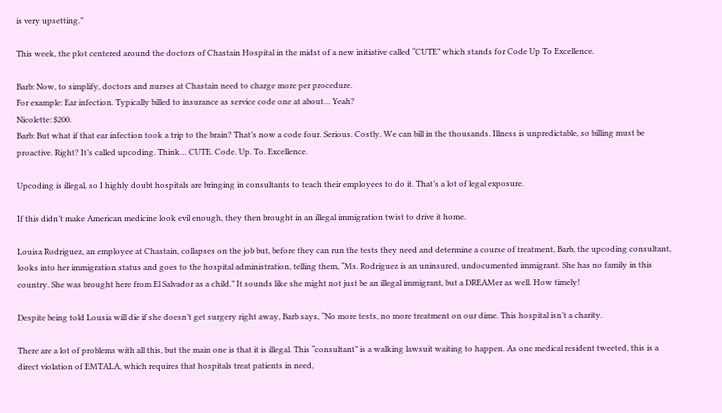is very upsetting.”

This week, the plot centered around the doctors of Chastain Hospital in the midst of a new initiative called “CUTE” which stands for Code Up To Excellence.

Barb: Now, to simplify, doctors and nurses at Chastain need to charge more per procedure.
For example: Ear infection. Typically billed to insurance as service code one at about… Yeah?
Nicolette: $200.
Barb: But what if that ear infection took a trip to the brain? That’s now a code four. Serious. Costly. We can bill in the thousands. Illness is unpredictable, so billing must be proactive. Right? It’s called upcoding. Think… CUTE. Code. Up. To. Excellence.

Upcoding is illegal, so I highly doubt hospitals are bringing in consultants to teach their employees to do it. That’s a lot of legal exposure.

If this didn’t make American medicine look evil enough, they then brought in an illegal immigration twist to drive it home.

Louisa Rodriguez, an employee at Chastain, collapses on the job but, before they can run the tests they need and determine a course of treatment, Barb, the upcoding consultant, looks into her immigration status and goes to the hospital administration, telling them, “Ms. Rodriguez is an uninsured, undocumented immigrant. She has no family in this country. She was brought here from El Salvador as a child.” It sounds like she might not just be an illegal immigrant, but a DREAMer as well. How timely!

Despite being told Lousia will die if she doesn’t get surgery right away, Barb says, “No more tests, no more treatment on our dime. This hospital isn’t a charity.

There are a lot of problems with all this, but the main one is that it is illegal. This “consultant” is a walking lawsuit waiting to happen. As one medical resident tweeted, this is a direct violation of EMTALA, which requires that hospitals treat patients in need,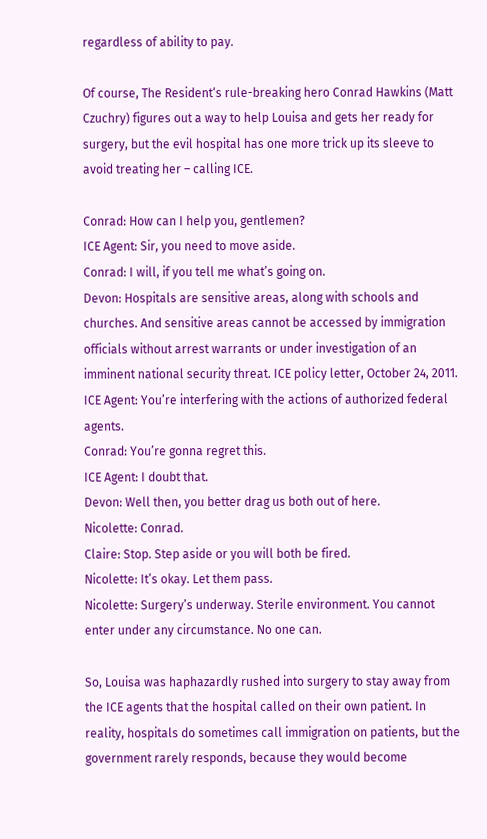regardless of ability to pay.

Of course, The Resident‘s rule-breaking hero Conrad Hawkins (Matt Czuchry) figures out a way to help Louisa and gets her ready for surgery, but the evil hospital has one more trick up its sleeve to avoid treating her – calling ICE.

Conrad: How can I help you, gentlemen?
ICE Agent: Sir, you need to move aside.
Conrad: I will, if you tell me what’s going on.
Devon: Hospitals are sensitive areas, along with schools and churches. And sensitive areas cannot be accessed by immigration officials without arrest warrants or under investigation of an imminent national security threat. ICE policy letter, October 24, 2011.
ICE Agent: You’re interfering with the actions of authorized federal agents.
Conrad: You’re gonna regret this.
ICE Agent: I doubt that.
Devon: Well then, you better drag us both out of here.
Nicolette: Conrad.
Claire: Stop. Step aside or you will both be fired.
Nicolette: It’s okay. Let them pass.
Nicolette: Surgery’s underway. Sterile environment. You cannot enter under any circumstance. No one can.

So, Louisa was haphazardly rushed into surgery to stay away from the ICE agents that the hospital called on their own patient. In reality, hospitals do sometimes call immigration on patients, but the government rarely responds, because they would become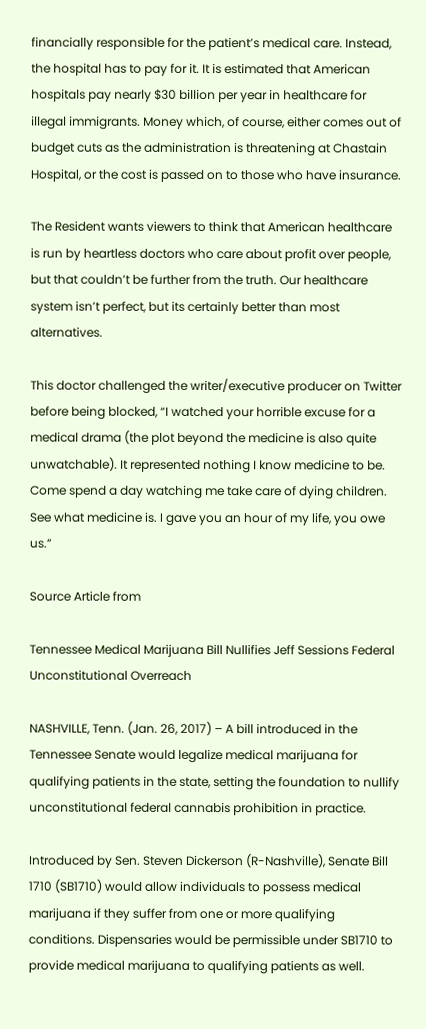financially responsible for the patient’s medical care. Instead, the hospital has to pay for it. It is estimated that American hospitals pay nearly $30 billion per year in healthcare for illegal immigrants. Money which, of course, either comes out of budget cuts as the administration is threatening at Chastain Hospital, or the cost is passed on to those who have insurance.

The Resident wants viewers to think that American healthcare is run by heartless doctors who care about profit over people, but that couldn’t be further from the truth. Our healthcare system isn’t perfect, but its certainly better than most alternatives.

This doctor challenged the writer/executive producer on Twitter before being blocked, “I watched your horrible excuse for a medical drama (the plot beyond the medicine is also quite unwatchable). It represented nothing I know medicine to be. Come spend a day watching me take care of dying children. See what medicine is. I gave you an hour of my life, you owe us.”

Source Article from

Tennessee Medical Marijuana Bill Nullifies Jeff Sessions Federal Unconstitutional Overreach

NASHVILLE, Tenn. (Jan. 26, 2017) – A bill introduced in the Tennessee Senate would legalize medical marijuana for qualifying patients in the state, setting the foundation to nullify unconstitutional federal cannabis prohibition in practice.

Introduced by Sen. Steven Dickerson (R-Nashville), Senate Bill 1710 (SB1710) would allow individuals to possess medical marijuana if they suffer from one or more qualifying conditions. Dispensaries would be permissible under SB1710 to provide medical marijuana to qualifying patients as well.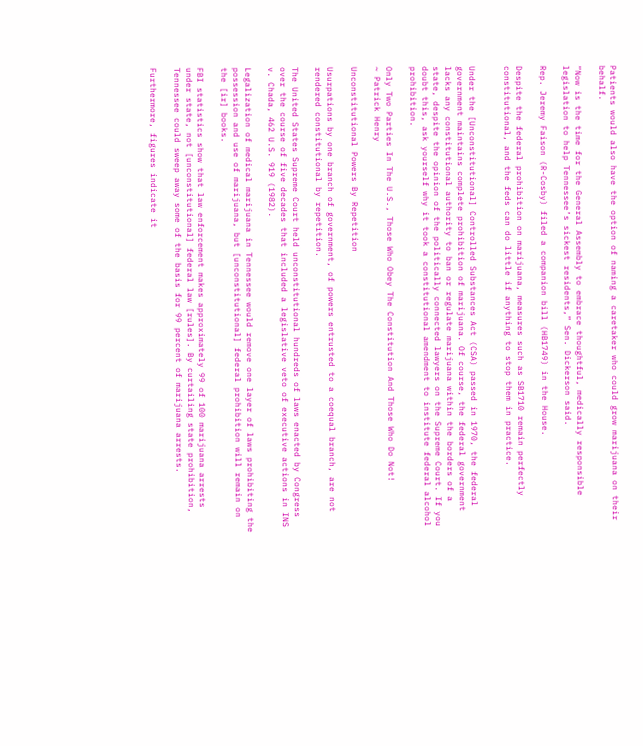Patients would also have the option of naming a caretaker who could grow marijuana on their behalf.

“Now is the time for the General Assembly to embrace thoughtful, medically responsible legislation to help Tennessee’s sickest residents,” Sen. Dickerson said.

Rep. Jeremy Faison (R-Cosby) filed a companion bill (HB1749) in the House.

Despite the federal prohibition on marijuana, measures such as SB1710 remain perfectly constitutional, and the feds can do little if anything to stop them in practice.


Under the [Unconstitutional] Controlled Substances Act (CSA) passed in 1970, the federal government maintains complete prohibition of marijuana. Of course, the federal government lacks any constitutional authority to ban or regulate marijuana within the borders of a state, despite the opinion of the politically connected lawyers on the Supreme Court. If you doubt this, ask yourself why it took a constitutional amendment to institute federal alcohol prohibition.

Only Two Parties In The U.S., Those Who Obey The Constitution And Those Who Do Not!
~ Patrick Henry

Unconstitutional Powers By Repetition

Usurpations by one branch of government, of powers entrusted to a coequal branch, are not rendered constitutional by repetition.

The United States Supreme Court held unconstitutional hundreds of laws enacted by Congress over the course of five decades that included a legislative veto of executive actions in INS v. Chada, 462 U.S. 919 (1982).

Legalization of medical marijuana in Tennessee would remove one layer of laws prohibiting the possession and use of marijuana, but [unconstitutional] federal prohibition will remain on the [ir] books.

FBI statistics show that law enforcement makes approximately 99 of 100 marijuana arrests under state, not [unconstitutional] federal law [rules]. By curtailing state prohibition, Tennessee could sweep away some of the basis for 99 percent of marijuana arrests.

Furthermore, figures indicate it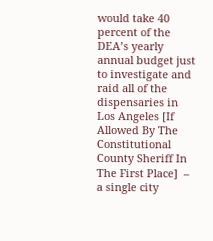would take 40 percent of the DEA’s yearly annual budget just to investigate and raid all of the dispensaries in Los Angeles [If Allowed By The Constitutional County Sheriff In The First Place]  – a single city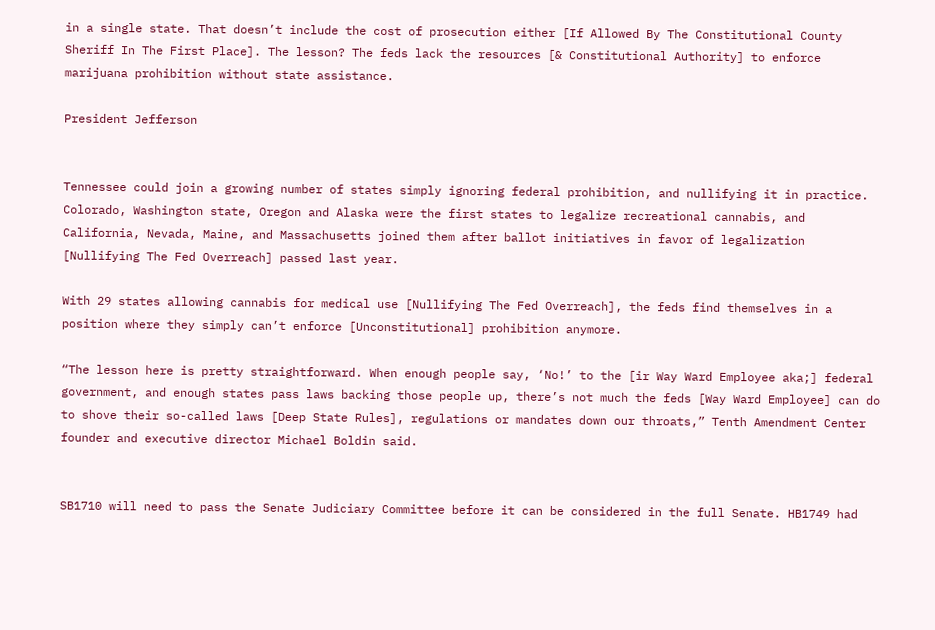in a single state. That doesn’t include the cost of prosecution either [If Allowed By The Constitutional County Sheriff In The First Place]. The lesson? The feds lack the resources [& Constitutional Authority] to enforce marijuana prohibition without state assistance.

President Jefferson


Tennessee could join a growing number of states simply ignoring federal prohibition, and nullifying it in practice. Colorado, Washington state, Oregon and Alaska were the first states to legalize recreational cannabis, and California, Nevada, Maine, and Massachusetts joined them after ballot initiatives in favor of legalization [Nullifying The Fed Overreach] passed last year.

With 29 states allowing cannabis for medical use [Nullifying The Fed Overreach], the feds find themselves in a position where they simply can’t enforce [Unconstitutional] prohibition anymore.

“The lesson here is pretty straightforward. When enough people say, ‘No!’ to the [ir Way Ward Employee aka;] federal government, and enough states pass laws backing those people up, there’s not much the feds [Way Ward Employee] can do to shove their so-called laws [Deep State Rules], regulations or mandates down our throats,” Tenth Amendment Center founder and executive director Michael Boldin said.


SB1710 will need to pass the Senate Judiciary Committee before it can be considered in the full Senate. HB1749 had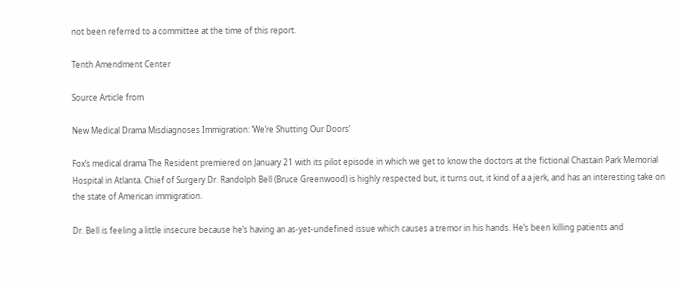not been referred to a committee at the time of this report.

Tenth Amendment Center

Source Article from

New Medical Drama Misdiagnoses Immigration: ‘We’re Shutting Our Doors’

Fox’s medical drama The Resident premiered on January 21 with its pilot episode in which we get to know the doctors at the fictional Chastain Park Memorial Hospital in Atlanta. Chief of Surgery Dr. Randolph Bell (Bruce Greenwood) is highly respected but, it turns out, it kind of a a jerk, and has an interesting take on the state of American immigration.

Dr. Bell is feeling a little insecure because he’s having an as-yet-undefined issue which causes a tremor in his hands. He’s been killing patients and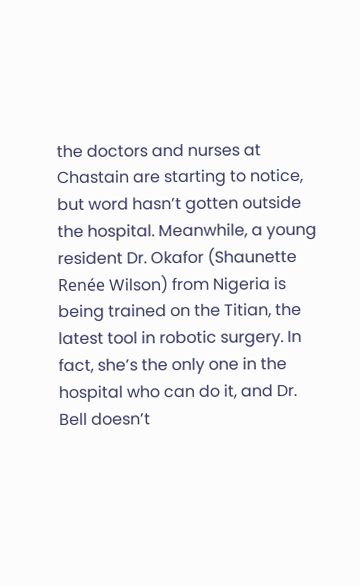the doctors and nurses at Chastain are starting to notice, but word hasn’t gotten outside the hospital. Meanwhile, a young resident Dr. Okafor (Shaunette Renée Wilson) from Nigeria is being trained on the Titian, the latest tool in robotic surgery. In fact, she’s the only one in the hospital who can do it, and Dr. Bell doesn’t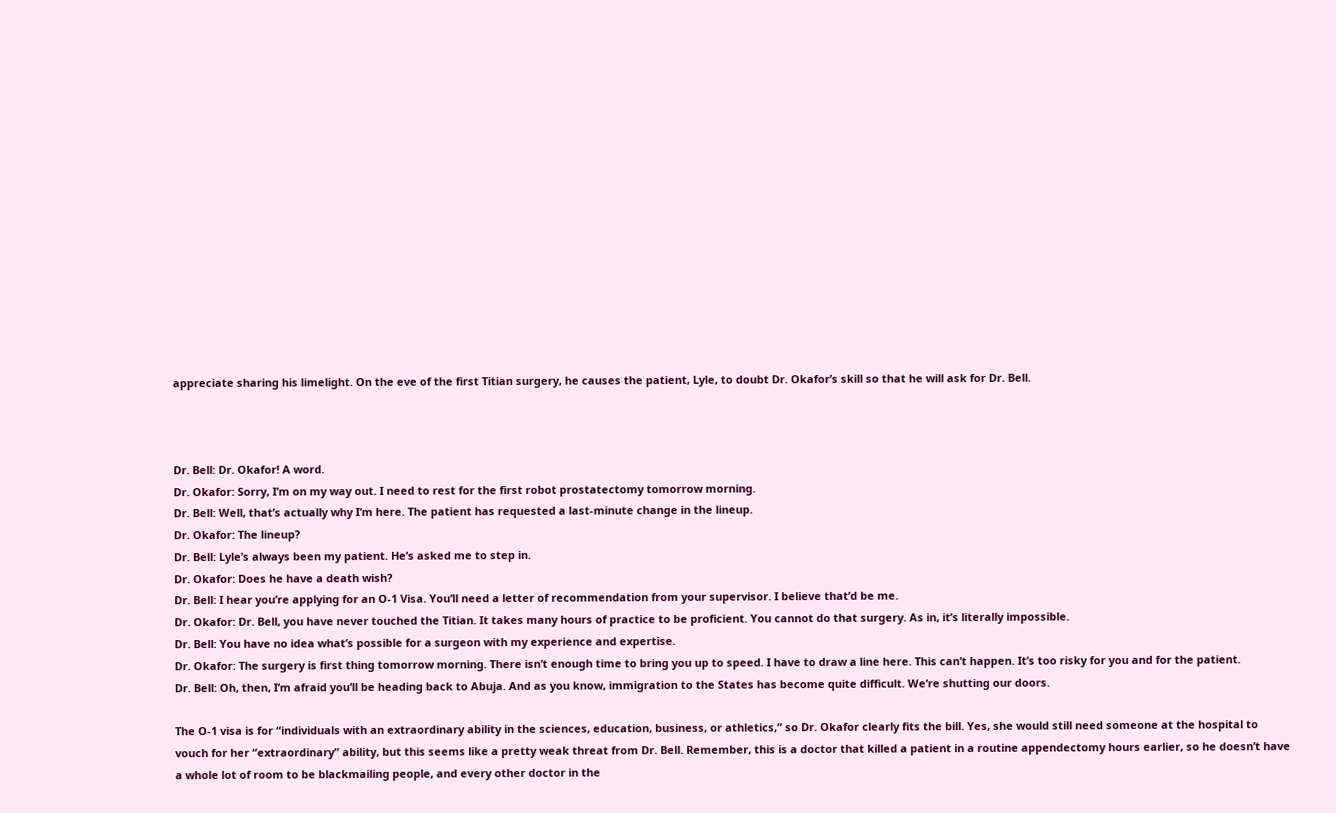appreciate sharing his limelight. On the eve of the first Titian surgery, he causes the patient, Lyle, to doubt Dr. Okafor’s skill so that he will ask for Dr. Bell.



Dr. Bell: Dr. Okafor! A word.
Dr. Okafor: Sorry, I’m on my way out. I need to rest for the first robot prostatectomy tomorrow morning.
Dr. Bell: Well, that’s actually why I’m here. The patient has requested a last-minute change in the lineup.
Dr. Okafor: The lineup?
Dr. Bell: Lyle’s always been my patient. He’s asked me to step in.
Dr. Okafor: Does he have a death wish?
Dr. Bell: I hear you’re applying for an O-1 Visa. You’ll need a letter of recommendation from your supervisor. I believe that’d be me.
Dr. Okafor: Dr. Bell, you have never touched the Titian. It takes many hours of practice to be proficient. You cannot do that surgery. As in, it’s literally impossible.
Dr. Bell: You have no idea what’s possible for a surgeon with my experience and expertise.
Dr. Okafor: The surgery is first thing tomorrow morning. There isn’t enough time to bring you up to speed. I have to draw a line here. This can’t happen. It’s too risky for you and for the patient.
Dr. Bell: Oh, then, I’m afraid you’ll be heading back to Abuja. And as you know, immigration to the States has become quite difficult. We’re shutting our doors.

The O-1 visa is for “individuals with an extraordinary ability in the sciences, education, business, or athletics,” so Dr. Okafor clearly fits the bill. Yes, she would still need someone at the hospital to vouch for her “extraordinary” ability, but this seems like a pretty weak threat from Dr. Bell. Remember, this is a doctor that killed a patient in a routine appendectomy hours earlier, so he doesn’t have a whole lot of room to be blackmailing people, and every other doctor in the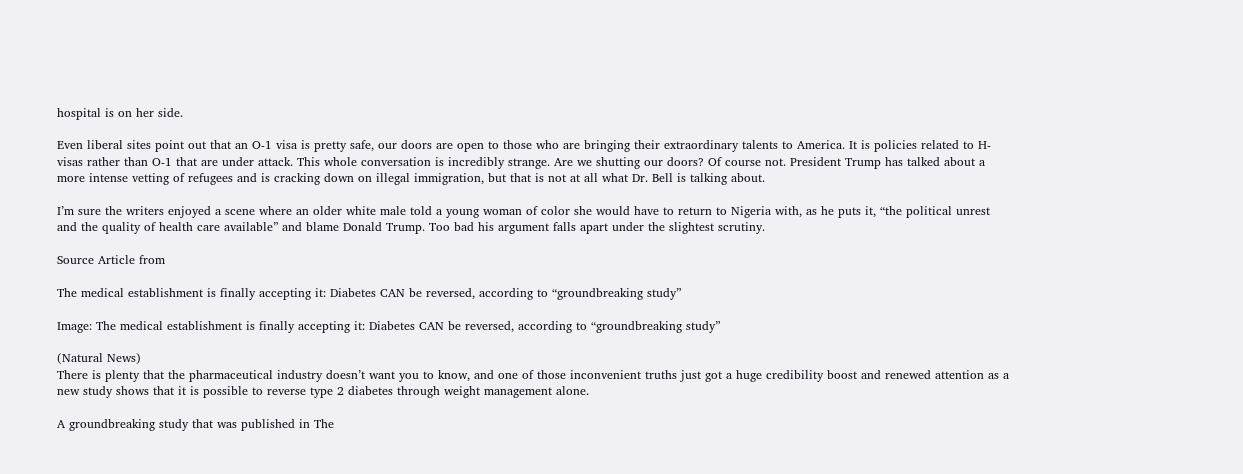hospital is on her side.

Even liberal sites point out that an O-1 visa is pretty safe, our doors are open to those who are bringing their extraordinary talents to America. It is policies related to H-visas rather than O-1 that are under attack. This whole conversation is incredibly strange. Are we shutting our doors? Of course not. President Trump has talked about a more intense vetting of refugees and is cracking down on illegal immigration, but that is not at all what Dr. Bell is talking about.

I’m sure the writers enjoyed a scene where an older white male told a young woman of color she would have to return to Nigeria with, as he puts it, “the political unrest and the quality of health care available” and blame Donald Trump. Too bad his argument falls apart under the slightest scrutiny.

Source Article from

The medical establishment is finally accepting it: Diabetes CAN be reversed, according to “groundbreaking study”

Image: The medical establishment is finally accepting it: Diabetes CAN be reversed, according to “groundbreaking study”

(Natural News)
There is plenty that the pharmaceutical industry doesn’t want you to know, and one of those inconvenient truths just got a huge credibility boost and renewed attention as a new study shows that it is possible to reverse type 2 diabetes through weight management alone.

A groundbreaking study that was published in The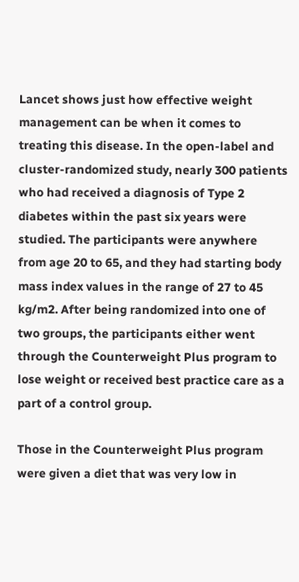Lancet shows just how effective weight management can be when it comes to treating this disease. In the open-label and cluster-randomized study, nearly 300 patients who had received a diagnosis of Type 2 diabetes within the past six years were studied. The participants were anywhere from age 20 to 65, and they had starting body mass index values in the range of 27 to 45 kg/m2. After being randomized into one of two groups, the participants either went through the Counterweight Plus program to lose weight or received best practice care as a part of a control group.

Those in the Counterweight Plus program were given a diet that was very low in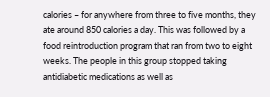calories – for anywhere from three to five months, they ate around 850 calories a day. This was followed by a food reintroduction program that ran from two to eight weeks. The people in this group stopped taking antidiabetic medications as well as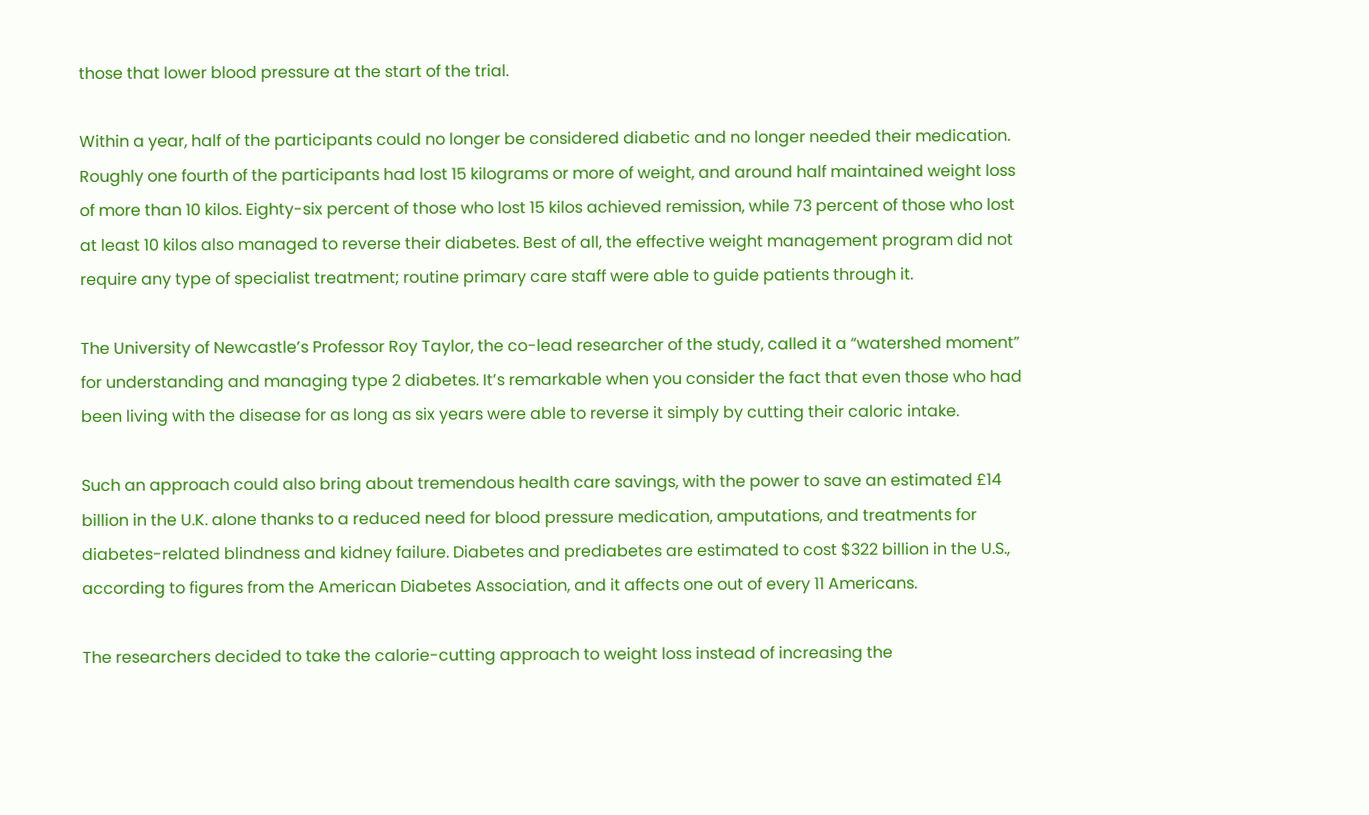those that lower blood pressure at the start of the trial.

Within a year, half of the participants could no longer be considered diabetic and no longer needed their medication. Roughly one fourth of the participants had lost 15 kilograms or more of weight, and around half maintained weight loss of more than 10 kilos. Eighty-six percent of those who lost 15 kilos achieved remission, while 73 percent of those who lost at least 10 kilos also managed to reverse their diabetes. Best of all, the effective weight management program did not require any type of specialist treatment; routine primary care staff were able to guide patients through it.

The University of Newcastle’s Professor Roy Taylor, the co-lead researcher of the study, called it a “watershed moment” for understanding and managing type 2 diabetes. It’s remarkable when you consider the fact that even those who had been living with the disease for as long as six years were able to reverse it simply by cutting their caloric intake.

Such an approach could also bring about tremendous health care savings, with the power to save an estimated £14 billion in the U.K. alone thanks to a reduced need for blood pressure medication, amputations, and treatments for diabetes-related blindness and kidney failure. Diabetes and prediabetes are estimated to cost $322 billion in the U.S., according to figures from the American Diabetes Association, and it affects one out of every 11 Americans.

The researchers decided to take the calorie-cutting approach to weight loss instead of increasing the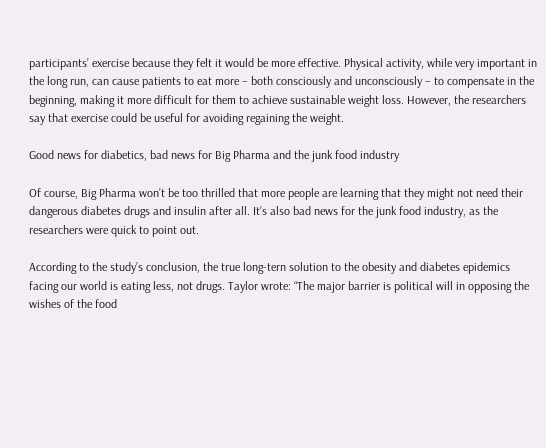participants’ exercise because they felt it would be more effective. Physical activity, while very important in the long run, can cause patients to eat more – both consciously and unconsciously – to compensate in the beginning, making it more difficult for them to achieve sustainable weight loss. However, the researchers say that exercise could be useful for avoiding regaining the weight.

Good news for diabetics, bad news for Big Pharma and the junk food industry

Of course, Big Pharma won’t be too thrilled that more people are learning that they might not need their dangerous diabetes drugs and insulin after all. It’s also bad news for the junk food industry, as the researchers were quick to point out.

According to the study’s conclusion, the true long-tern solution to the obesity and diabetes epidemics facing our world is eating less, not drugs. Taylor wrote: “The major barrier is political will in opposing the wishes of the food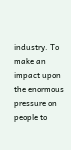industry. To make an impact upon the enormous pressure on people to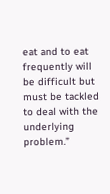eat and to eat frequently will be difficult but must be tackled to deal with the underlying problem.”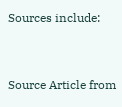Sources include:



Source Article from